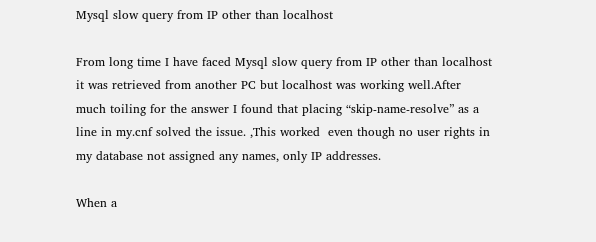Mysql slow query from IP other than localhost

From long time I have faced Mysql slow query from IP other than localhost it was retrieved from another PC but localhost was working well.After much toiling for the answer I found that placing “skip-name-resolve” as a line in my.cnf solved the issue. ,This worked  even though no user rights in my database not assigned any names, only IP addresses.

When a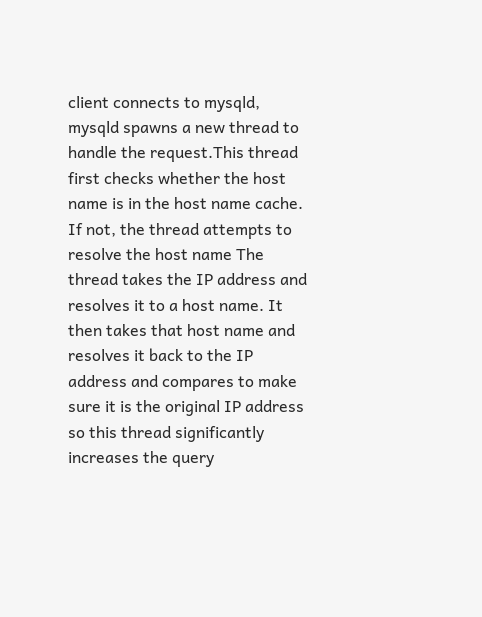client connects to mysqld, mysqld spawns a new thread to handle the request.This thread first checks whether the host name is in the host name cache.
If not, the thread attempts to resolve the host name The thread takes the IP address and resolves it to a host name. It then takes that host name and resolves it back to the IP address and compares to make sure it is the original IP address so this thread significantly increases the query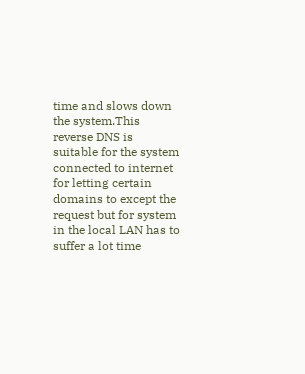time and slows down the system.This reverse DNS is suitable for the system connected to internet for letting certain domains to except the request but for system in the local LAN has to suffer a lot time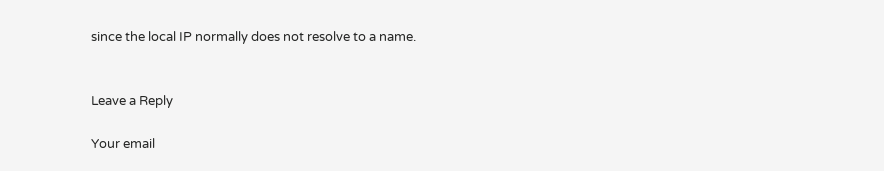since the local IP normally does not resolve to a name.


Leave a Reply

Your email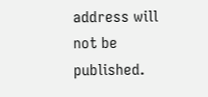address will not be published.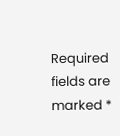Required fields are marked *